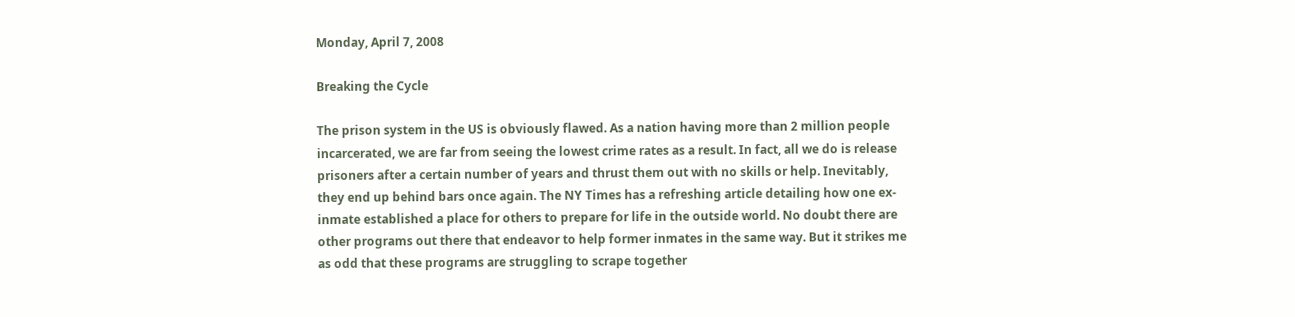Monday, April 7, 2008

Breaking the Cycle

The prison system in the US is obviously flawed. As a nation having more than 2 million people incarcerated, we are far from seeing the lowest crime rates as a result. In fact, all we do is release prisoners after a certain number of years and thrust them out with no skills or help. Inevitably, they end up behind bars once again. The NY Times has a refreshing article detailing how one ex-inmate established a place for others to prepare for life in the outside world. No doubt there are other programs out there that endeavor to help former inmates in the same way. But it strikes me as odd that these programs are struggling to scrape together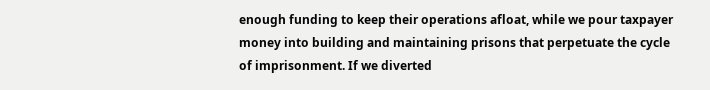enough funding to keep their operations afloat, while we pour taxpayer money into building and maintaining prisons that perpetuate the cycle of imprisonment. If we diverted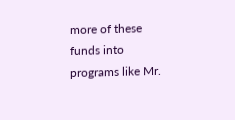more of these funds into programs like Mr.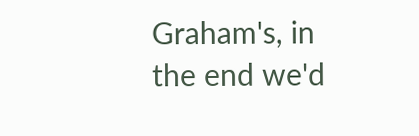Graham's, in the end we'd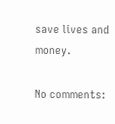save lives and money.

No comments: